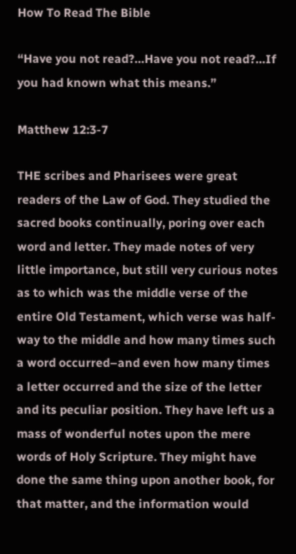How To Read The Bible

“Have you not read?…Have you not read?…If you had known what this means.”

Matthew 12:3-7

THE scribes and Pharisees were great readers of the Law of God. They studied the sacred books continually, poring over each word and letter. They made notes of very little importance, but still very curious notes as to which was the middle verse of the entire Old Testament, which verse was half-way to the middle and how many times such a word occurred–and even how many times a letter occurred and the size of the letter and its peculiar position. They have left us a mass of wonderful notes upon the mere words of Holy Scripture. They might have done the same thing upon another book, for that matter, and the information would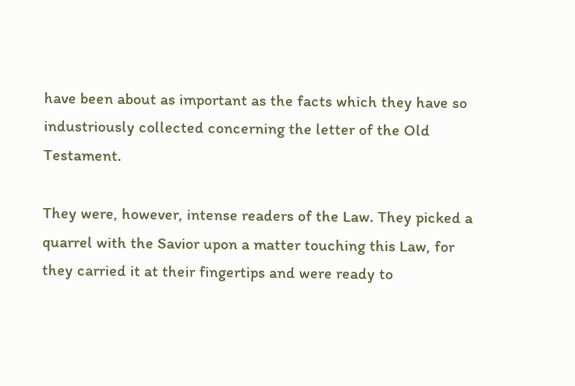have been about as important as the facts which they have so industriously collected concerning the letter of the Old Testament.

They were, however, intense readers of the Law. They picked a quarrel with the Savior upon a matter touching this Law, for they carried it at their fingertips and were ready to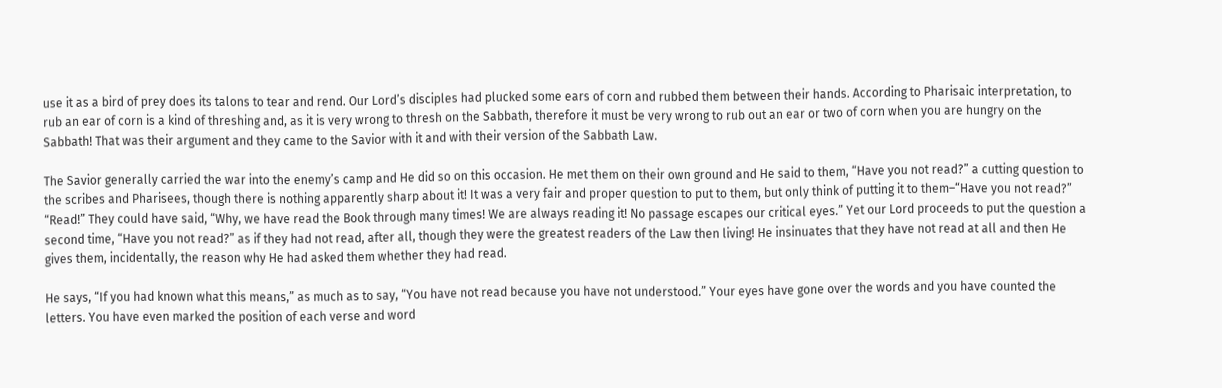use it as a bird of prey does its talons to tear and rend. Our Lord’s disciples had plucked some ears of corn and rubbed them between their hands. According to Pharisaic interpretation, to rub an ear of corn is a kind of threshing and, as it is very wrong to thresh on the Sabbath, therefore it must be very wrong to rub out an ear or two of corn when you are hungry on the Sabbath! That was their argument and they came to the Savior with it and with their version of the Sabbath Law.

The Savior generally carried the war into the enemy’s camp and He did so on this occasion. He met them on their own ground and He said to them, “Have you not read?” a cutting question to the scribes and Pharisees, though there is nothing apparently sharp about it! It was a very fair and proper question to put to them, but only think of putting it to them–“Have you not read?” “Read!” They could have said, “Why, we have read the Book through many times! We are always reading it! No passage escapes our critical eyes.” Yet our Lord proceeds to put the question a second time, “Have you not read?” as if they had not read, after all, though they were the greatest readers of the Law then living! He insinuates that they have not read at all and then He gives them, incidentally, the reason why He had asked them whether they had read.

He says, “If you had known what this means,” as much as to say, “You have not read because you have not understood.” Your eyes have gone over the words and you have counted the letters. You have even marked the position of each verse and word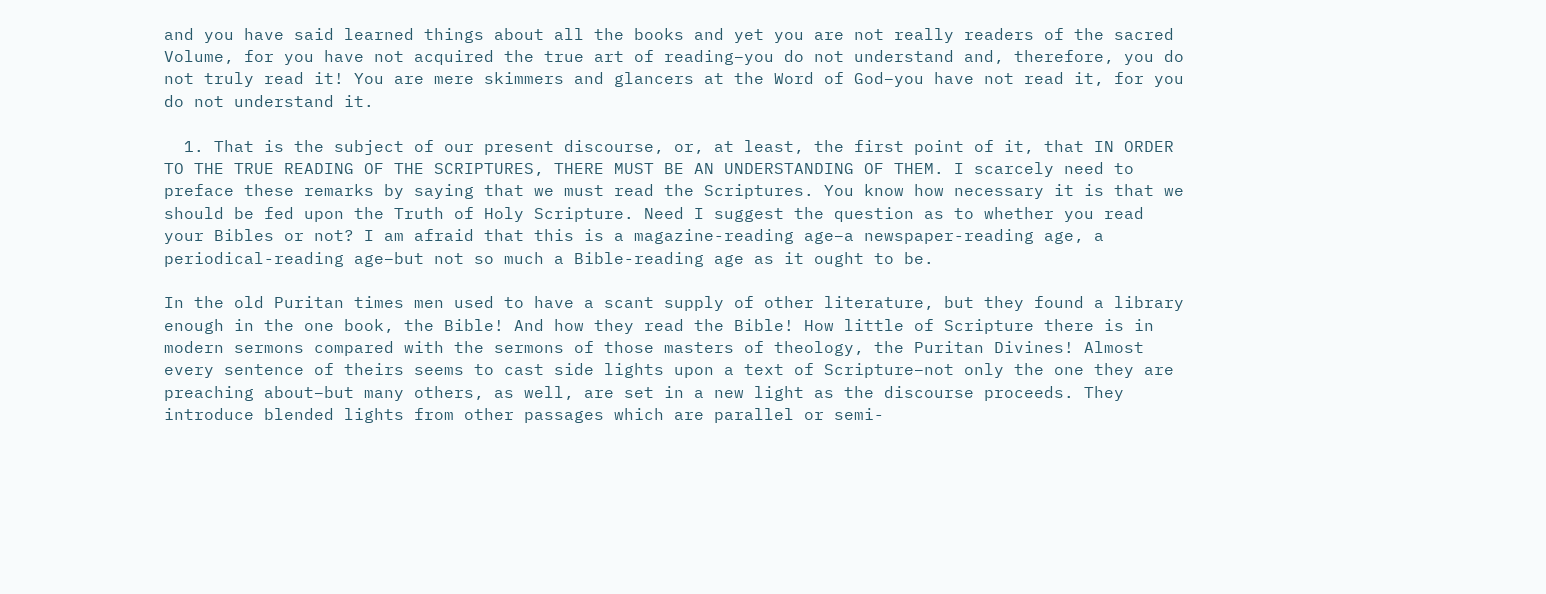and you have said learned things about all the books and yet you are not really readers of the sacred Volume, for you have not acquired the true art of reading–you do not understand and, therefore, you do not truly read it! You are mere skimmers and glancers at the Word of God–you have not read it, for you do not understand it.

  1. That is the subject of our present discourse, or, at least, the first point of it, that IN ORDER TO THE TRUE READING OF THE SCRIPTURES, THERE MUST BE AN UNDERSTANDING OF THEM. I scarcely need to preface these remarks by saying that we must read the Scriptures. You know how necessary it is that we should be fed upon the Truth of Holy Scripture. Need I suggest the question as to whether you read your Bibles or not? I am afraid that this is a magazine-reading age–a newspaper-reading age, a periodical-reading age–but not so much a Bible-reading age as it ought to be.

In the old Puritan times men used to have a scant supply of other literature, but they found a library enough in the one book, the Bible! And how they read the Bible! How little of Scripture there is in modern sermons compared with the sermons of those masters of theology, the Puritan Divines! Almost every sentence of theirs seems to cast side lights upon a text of Scripture–not only the one they are preaching about–but many others, as well, are set in a new light as the discourse proceeds. They introduce blended lights from other passages which are parallel or semi-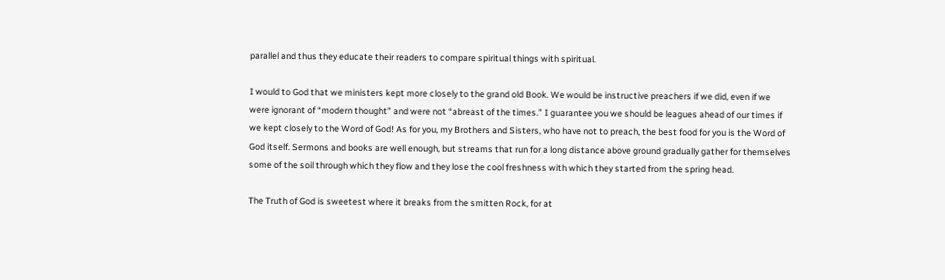parallel and thus they educate their readers to compare spiritual things with spiritual.

I would to God that we ministers kept more closely to the grand old Book. We would be instructive preachers if we did, even if we were ignorant of “modern thought” and were not “abreast of the times.” I guarantee you we should be leagues ahead of our times if we kept closely to the Word of God! As for you, my Brothers and Sisters, who have not to preach, the best food for you is the Word of God itself. Sermons and books are well enough, but streams that run for a long distance above ground gradually gather for themselves some of the soil through which they flow and they lose the cool freshness with which they started from the spring head.

The Truth of God is sweetest where it breaks from the smitten Rock, for at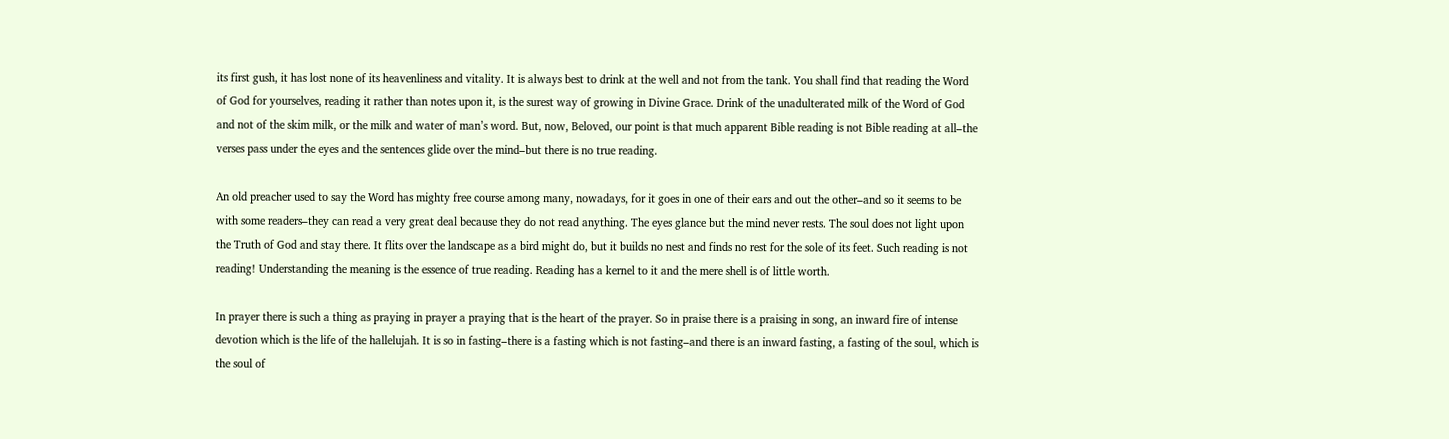its first gush, it has lost none of its heavenliness and vitality. It is always best to drink at the well and not from the tank. You shall find that reading the Word of God for yourselves, reading it rather than notes upon it, is the surest way of growing in Divine Grace. Drink of the unadulterated milk of the Word of God and not of the skim milk, or the milk and water of man’s word. But, now, Beloved, our point is that much apparent Bible reading is not Bible reading at all–the verses pass under the eyes and the sentences glide over the mind–but there is no true reading.

An old preacher used to say the Word has mighty free course among many, nowadays, for it goes in one of their ears and out the other–and so it seems to be with some readers–they can read a very great deal because they do not read anything. The eyes glance but the mind never rests. The soul does not light upon the Truth of God and stay there. It flits over the landscape as a bird might do, but it builds no nest and finds no rest for the sole of its feet. Such reading is not reading! Understanding the meaning is the essence of true reading. Reading has a kernel to it and the mere shell is of little worth.

In prayer there is such a thing as praying in prayer a praying that is the heart of the prayer. So in praise there is a praising in song, an inward fire of intense devotion which is the life of the hallelujah. It is so in fasting–there is a fasting which is not fasting–and there is an inward fasting, a fasting of the soul, which is the soul of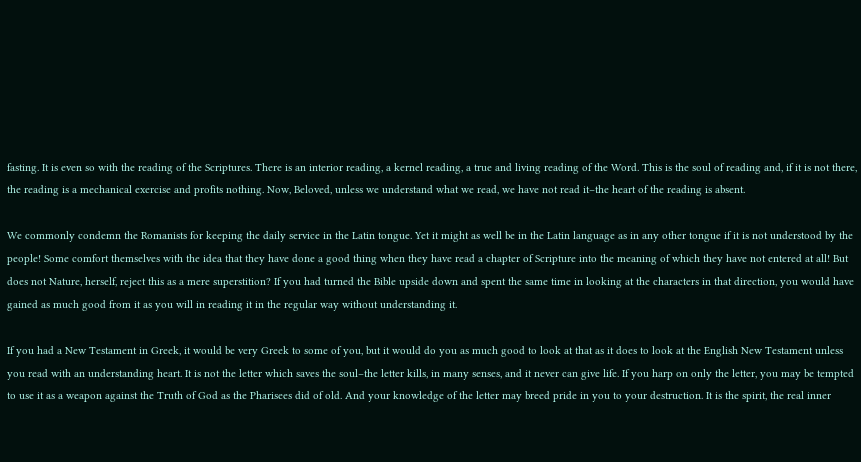fasting. It is even so with the reading of the Scriptures. There is an interior reading, a kernel reading, a true and living reading of the Word. This is the soul of reading and, if it is not there, the reading is a mechanical exercise and profits nothing. Now, Beloved, unless we understand what we read, we have not read it–the heart of the reading is absent.

We commonly condemn the Romanists for keeping the daily service in the Latin tongue. Yet it might as well be in the Latin language as in any other tongue if it is not understood by the people! Some comfort themselves with the idea that they have done a good thing when they have read a chapter of Scripture into the meaning of which they have not entered at all! But does not Nature, herself, reject this as a mere superstition? If you had turned the Bible upside down and spent the same time in looking at the characters in that direction, you would have gained as much good from it as you will in reading it in the regular way without understanding it.

If you had a New Testament in Greek, it would be very Greek to some of you, but it would do you as much good to look at that as it does to look at the English New Testament unless you read with an understanding heart. It is not the letter which saves the soul–the letter kills, in many senses, and it never can give life. If you harp on only the letter, you may be tempted to use it as a weapon against the Truth of God as the Pharisees did of old. And your knowledge of the letter may breed pride in you to your destruction. It is the spirit, the real inner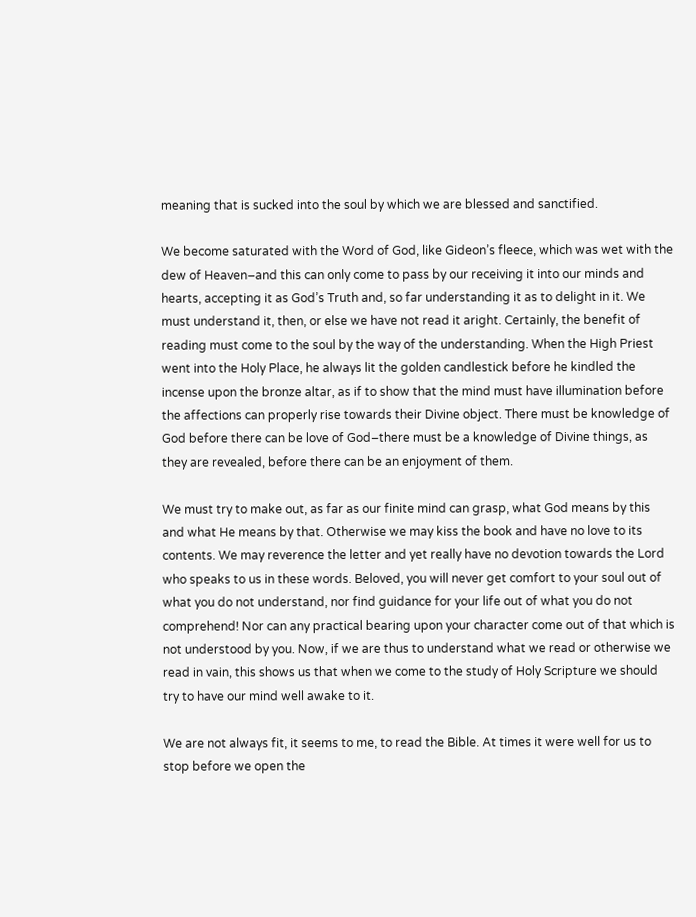meaning that is sucked into the soul by which we are blessed and sanctified.

We become saturated with the Word of God, like Gideon’s fleece, which was wet with the dew of Heaven–and this can only come to pass by our receiving it into our minds and hearts, accepting it as God’s Truth and, so far understanding it as to delight in it. We must understand it, then, or else we have not read it aright. Certainly, the benefit of reading must come to the soul by the way of the understanding. When the High Priest went into the Holy Place, he always lit the golden candlestick before he kindled the incense upon the bronze altar, as if to show that the mind must have illumination before the affections can properly rise towards their Divine object. There must be knowledge of God before there can be love of God–there must be a knowledge of Divine things, as they are revealed, before there can be an enjoyment of them.

We must try to make out, as far as our finite mind can grasp, what God means by this and what He means by that. Otherwise we may kiss the book and have no love to its contents. We may reverence the letter and yet really have no devotion towards the Lord who speaks to us in these words. Beloved, you will never get comfort to your soul out of what you do not understand, nor find guidance for your life out of what you do not comprehend! Nor can any practical bearing upon your character come out of that which is not understood by you. Now, if we are thus to understand what we read or otherwise we read in vain, this shows us that when we come to the study of Holy Scripture we should try to have our mind well awake to it.

We are not always fit, it seems to me, to read the Bible. At times it were well for us to stop before we open the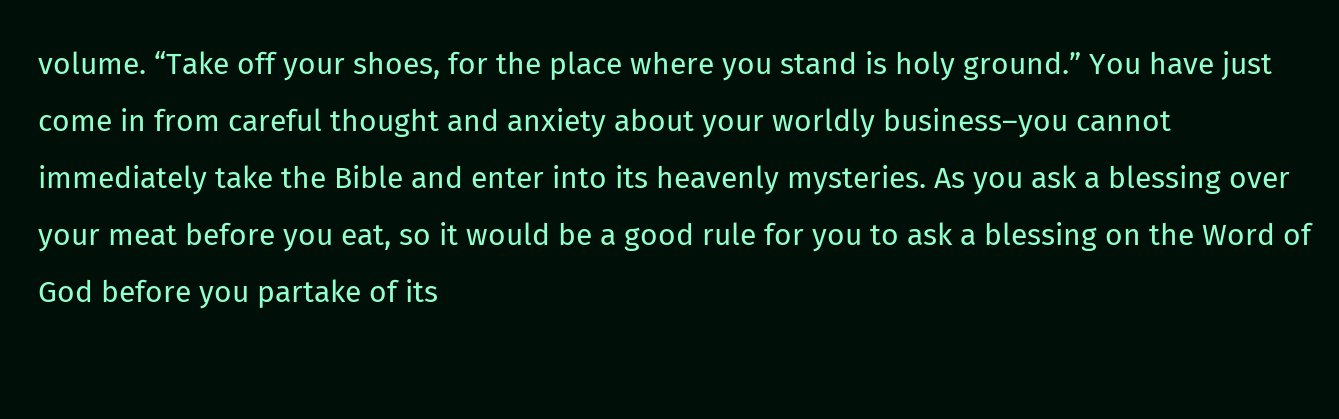volume. “Take off your shoes, for the place where you stand is holy ground.” You have just come in from careful thought and anxiety about your worldly business–you cannot immediately take the Bible and enter into its heavenly mysteries. As you ask a blessing over your meat before you eat, so it would be a good rule for you to ask a blessing on the Word of God before you partake of its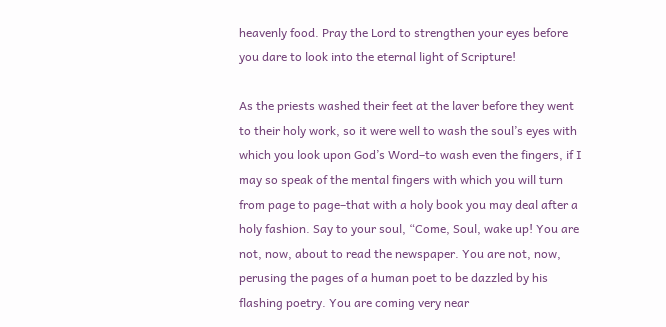heavenly food. Pray the Lord to strengthen your eyes before you dare to look into the eternal light of Scripture!

As the priests washed their feet at the laver before they went to their holy work, so it were well to wash the soul’s eyes with which you look upon God’s Word–to wash even the fingers, if I may so speak of the mental fingers with which you will turn from page to page–that with a holy book you may deal after a holy fashion. Say to your soul, “Come, Soul, wake up! You are not, now, about to read the newspaper. You are not, now, perusing the pages of a human poet to be dazzled by his flashing poetry. You are coming very near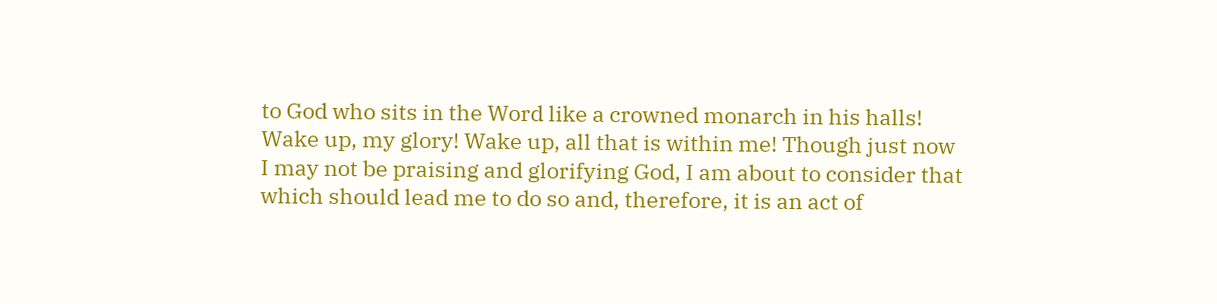to God who sits in the Word like a crowned monarch in his halls! Wake up, my glory! Wake up, all that is within me! Though just now I may not be praising and glorifying God, I am about to consider that which should lead me to do so and, therefore, it is an act of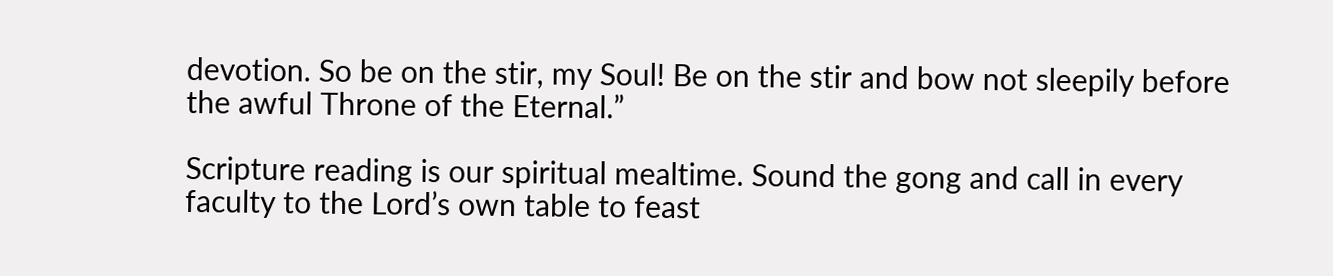devotion. So be on the stir, my Soul! Be on the stir and bow not sleepily before the awful Throne of the Eternal.”

Scripture reading is our spiritual mealtime. Sound the gong and call in every faculty to the Lord’s own table to feast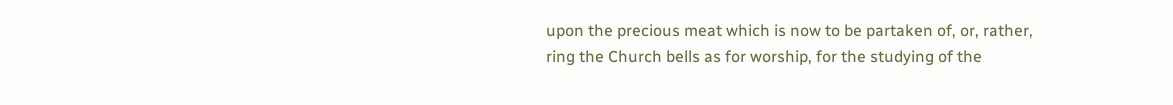upon the precious meat which is now to be partaken of, or, rather, ring the Church bells as for worship, for the studying of the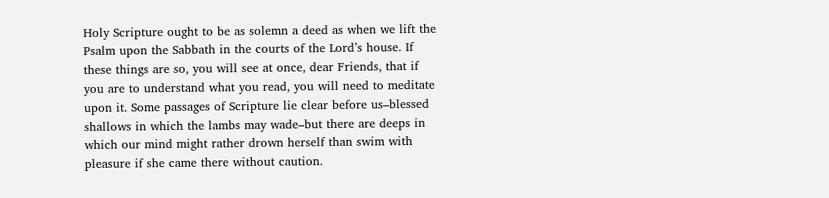Holy Scripture ought to be as solemn a deed as when we lift the Psalm upon the Sabbath in the courts of the Lord’s house. If these things are so, you will see at once, dear Friends, that if you are to understand what you read, you will need to meditate upon it. Some passages of Scripture lie clear before us–blessed shallows in which the lambs may wade–but there are deeps in which our mind might rather drown herself than swim with pleasure if she came there without caution.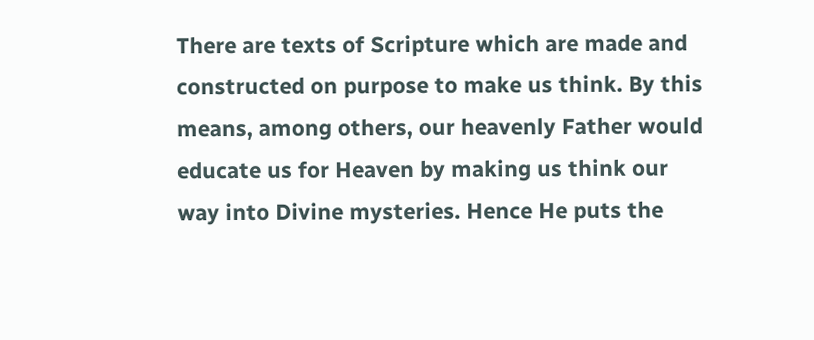There are texts of Scripture which are made and constructed on purpose to make us think. By this means, among others, our heavenly Father would educate us for Heaven by making us think our way into Divine mysteries. Hence He puts the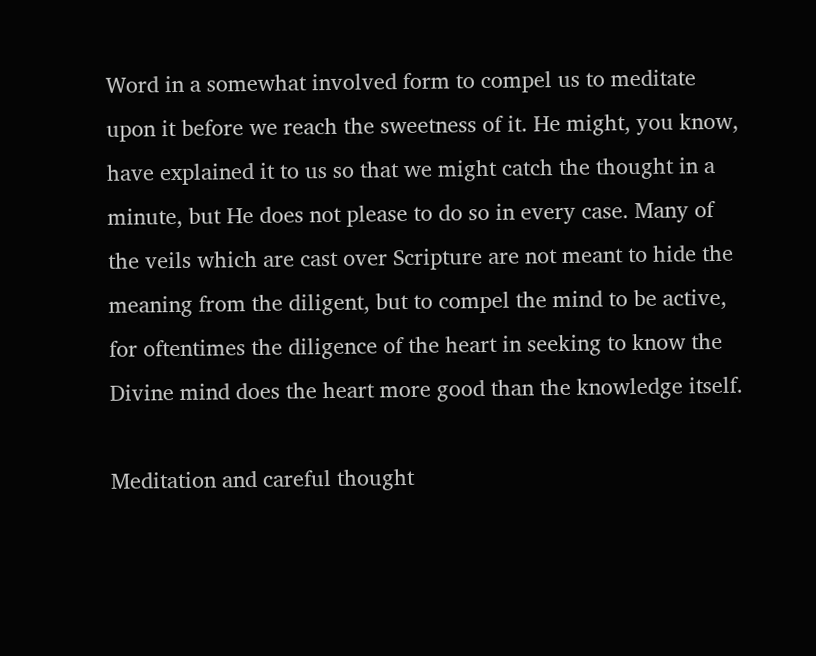Word in a somewhat involved form to compel us to meditate upon it before we reach the sweetness of it. He might, you know, have explained it to us so that we might catch the thought in a minute, but He does not please to do so in every case. Many of the veils which are cast over Scripture are not meant to hide the meaning from the diligent, but to compel the mind to be active, for oftentimes the diligence of the heart in seeking to know the Divine mind does the heart more good than the knowledge itself.

Meditation and careful thought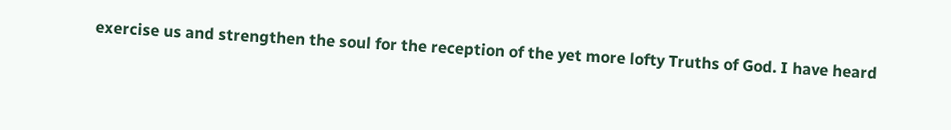exercise us and strengthen the soul for the reception of the yet more lofty Truths of God. I have heard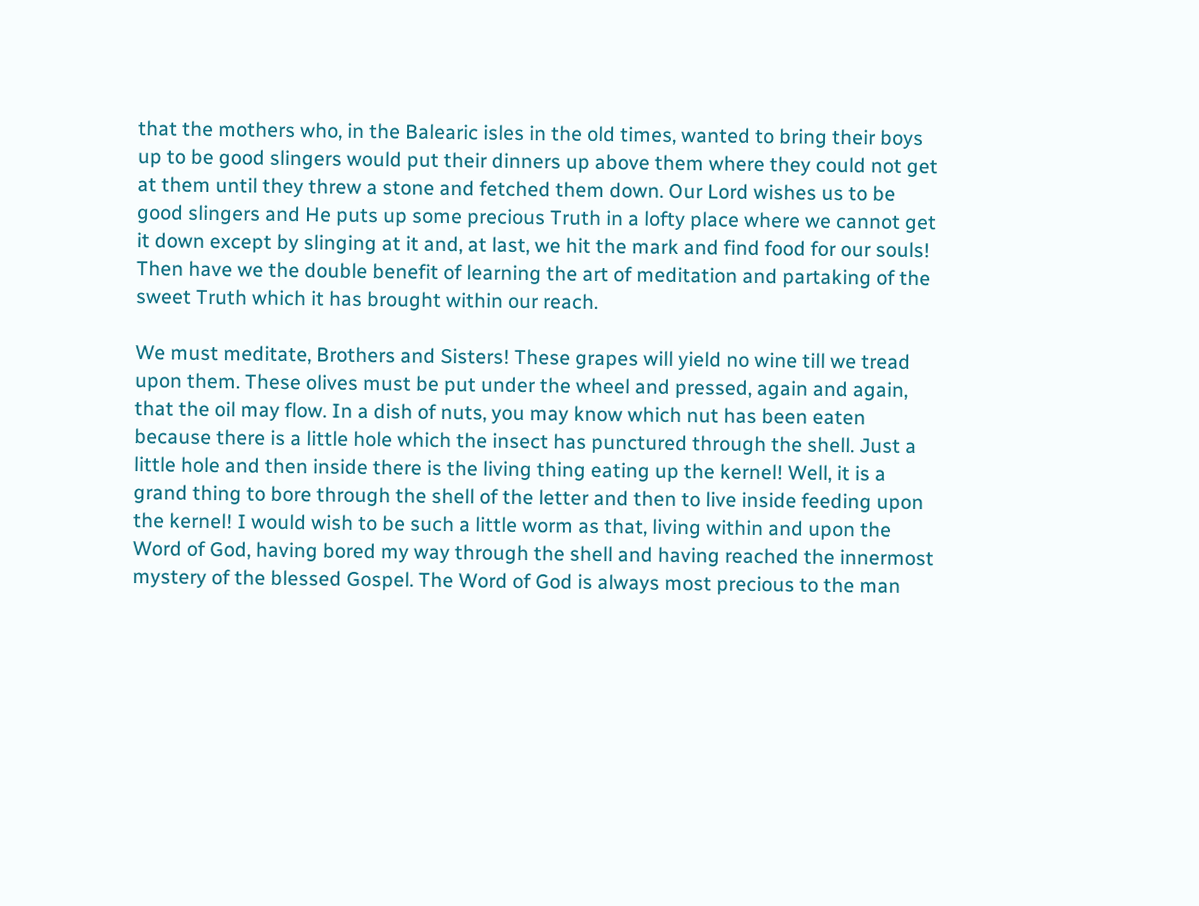that the mothers who, in the Balearic isles in the old times, wanted to bring their boys up to be good slingers would put their dinners up above them where they could not get at them until they threw a stone and fetched them down. Our Lord wishes us to be good slingers and He puts up some precious Truth in a lofty place where we cannot get it down except by slinging at it and, at last, we hit the mark and find food for our souls! Then have we the double benefit of learning the art of meditation and partaking of the sweet Truth which it has brought within our reach.

We must meditate, Brothers and Sisters! These grapes will yield no wine till we tread upon them. These olives must be put under the wheel and pressed, again and again, that the oil may flow. In a dish of nuts, you may know which nut has been eaten because there is a little hole which the insect has punctured through the shell. Just a little hole and then inside there is the living thing eating up the kernel! Well, it is a grand thing to bore through the shell of the letter and then to live inside feeding upon the kernel! I would wish to be such a little worm as that, living within and upon the Word of God, having bored my way through the shell and having reached the innermost mystery of the blessed Gospel. The Word of God is always most precious to the man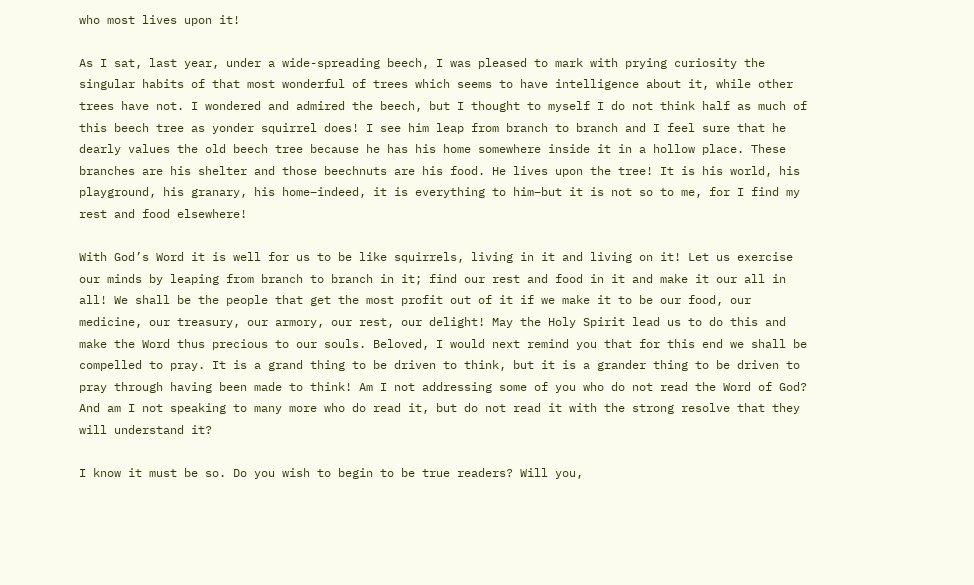who most lives upon it!

As I sat, last year, under a wide-spreading beech, I was pleased to mark with prying curiosity the singular habits of that most wonderful of trees which seems to have intelligence about it, while other trees have not. I wondered and admired the beech, but I thought to myself I do not think half as much of this beech tree as yonder squirrel does! I see him leap from branch to branch and I feel sure that he dearly values the old beech tree because he has his home somewhere inside it in a hollow place. These branches are his shelter and those beechnuts are his food. He lives upon the tree! It is his world, his playground, his granary, his home–indeed, it is everything to him–but it is not so to me, for I find my rest and food elsewhere!

With God’s Word it is well for us to be like squirrels, living in it and living on it! Let us exercise our minds by leaping from branch to branch in it; find our rest and food in it and make it our all in all! We shall be the people that get the most profit out of it if we make it to be our food, our medicine, our treasury, our armory, our rest, our delight! May the Holy Spirit lead us to do this and make the Word thus precious to our souls. Beloved, I would next remind you that for this end we shall be compelled to pray. It is a grand thing to be driven to think, but it is a grander thing to be driven to pray through having been made to think! Am I not addressing some of you who do not read the Word of God? And am I not speaking to many more who do read it, but do not read it with the strong resolve that they will understand it?

I know it must be so. Do you wish to begin to be true readers? Will you,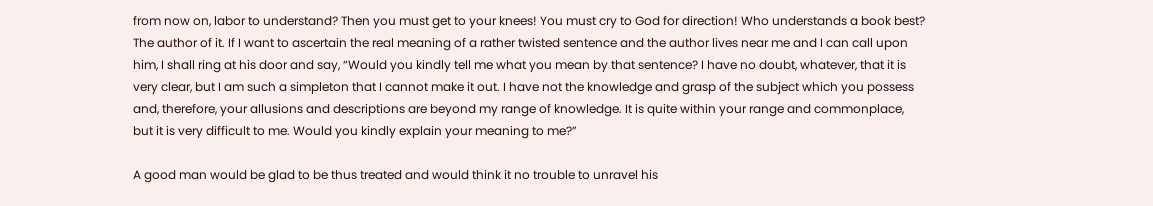from now on, labor to understand? Then you must get to your knees! You must cry to God for direction! Who understands a book best? The author of it. If I want to ascertain the real meaning of a rather twisted sentence and the author lives near me and I can call upon him, I shall ring at his door and say, “Would you kindly tell me what you mean by that sentence? I have no doubt, whatever, that it is very clear, but I am such a simpleton that I cannot make it out. I have not the knowledge and grasp of the subject which you possess and, therefore, your allusions and descriptions are beyond my range of knowledge. It is quite within your range and commonplace, but it is very difficult to me. Would you kindly explain your meaning to me?”

A good man would be glad to be thus treated and would think it no trouble to unravel his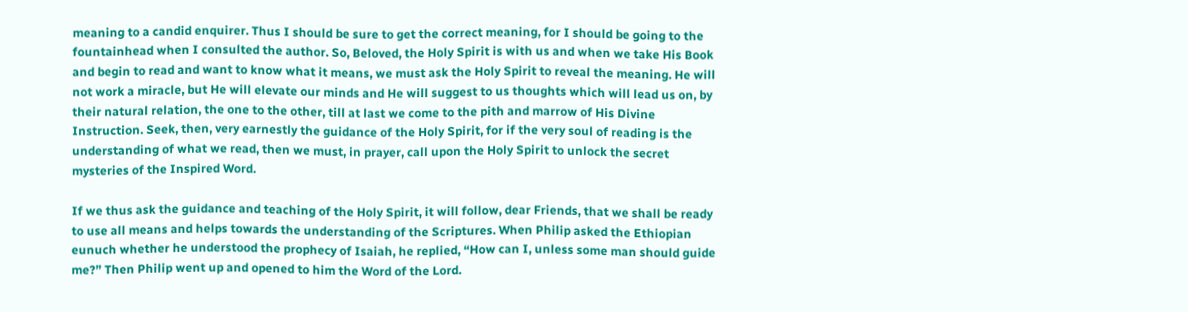meaning to a candid enquirer. Thus I should be sure to get the correct meaning, for I should be going to the fountainhead when I consulted the author. So, Beloved, the Holy Spirit is with us and when we take His Book and begin to read and want to know what it means, we must ask the Holy Spirit to reveal the meaning. He will not work a miracle, but He will elevate our minds and He will suggest to us thoughts which will lead us on, by their natural relation, the one to the other, till at last we come to the pith and marrow of His Divine Instruction. Seek, then, very earnestly the guidance of the Holy Spirit, for if the very soul of reading is the understanding of what we read, then we must, in prayer, call upon the Holy Spirit to unlock the secret mysteries of the Inspired Word.

If we thus ask the guidance and teaching of the Holy Spirit, it will follow, dear Friends, that we shall be ready to use all means and helps towards the understanding of the Scriptures. When Philip asked the Ethiopian eunuch whether he understood the prophecy of Isaiah, he replied, “How can I, unless some man should guide me?” Then Philip went up and opened to him the Word of the Lord.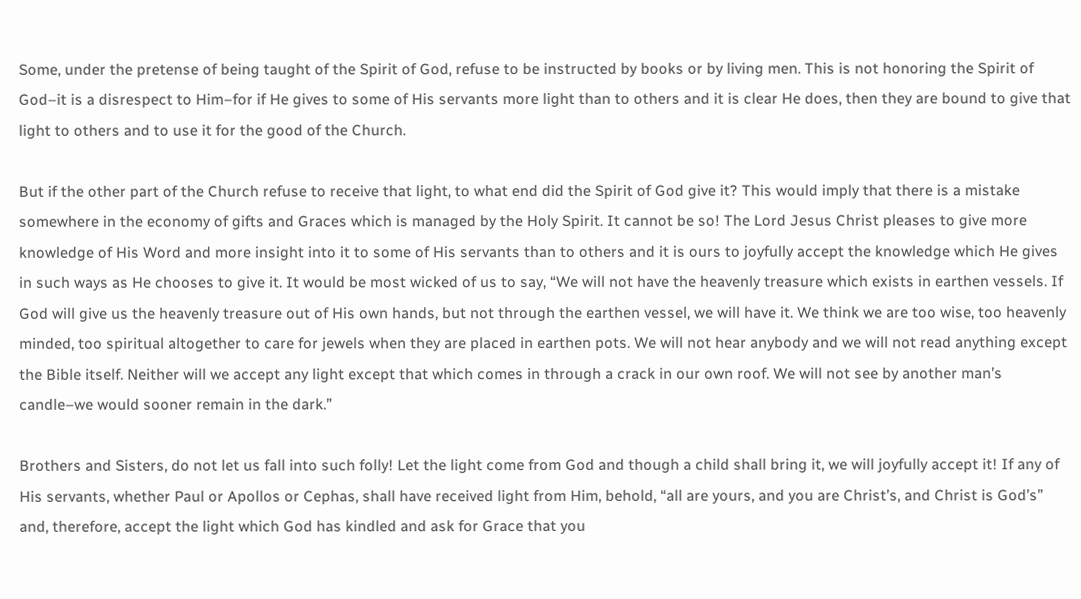Some, under the pretense of being taught of the Spirit of God, refuse to be instructed by books or by living men. This is not honoring the Spirit of God–it is a disrespect to Him–for if He gives to some of His servants more light than to others and it is clear He does, then they are bound to give that light to others and to use it for the good of the Church.

But if the other part of the Church refuse to receive that light, to what end did the Spirit of God give it? This would imply that there is a mistake somewhere in the economy of gifts and Graces which is managed by the Holy Spirit. It cannot be so! The Lord Jesus Christ pleases to give more knowledge of His Word and more insight into it to some of His servants than to others and it is ours to joyfully accept the knowledge which He gives in such ways as He chooses to give it. It would be most wicked of us to say, “We will not have the heavenly treasure which exists in earthen vessels. If God will give us the heavenly treasure out of His own hands, but not through the earthen vessel, we will have it. We think we are too wise, too heavenly minded, too spiritual altogether to care for jewels when they are placed in earthen pots. We will not hear anybody and we will not read anything except the Bible itself. Neither will we accept any light except that which comes in through a crack in our own roof. We will not see by another man’s candle–we would sooner remain in the dark.”

Brothers and Sisters, do not let us fall into such folly! Let the light come from God and though a child shall bring it, we will joyfully accept it! If any of His servants, whether Paul or Apollos or Cephas, shall have received light from Him, behold, “all are yours, and you are Christ’s, and Christ is God’s” and, therefore, accept the light which God has kindled and ask for Grace that you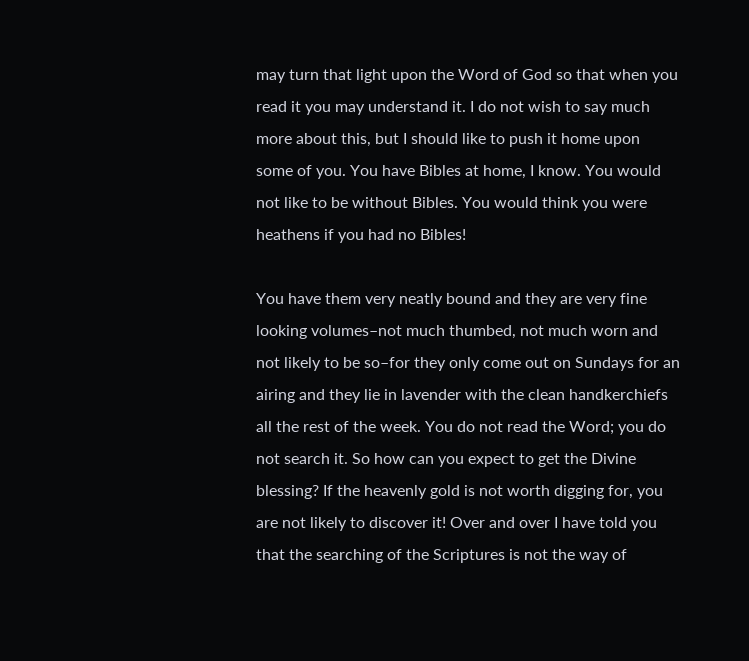may turn that light upon the Word of God so that when you read it you may understand it. I do not wish to say much more about this, but I should like to push it home upon some of you. You have Bibles at home, I know. You would not like to be without Bibles. You would think you were heathens if you had no Bibles!

You have them very neatly bound and they are very fine looking volumes–not much thumbed, not much worn and not likely to be so–for they only come out on Sundays for an airing and they lie in lavender with the clean handkerchiefs all the rest of the week. You do not read the Word; you do not search it. So how can you expect to get the Divine blessing? If the heavenly gold is not worth digging for, you are not likely to discover it! Over and over I have told you that the searching of the Scriptures is not the way of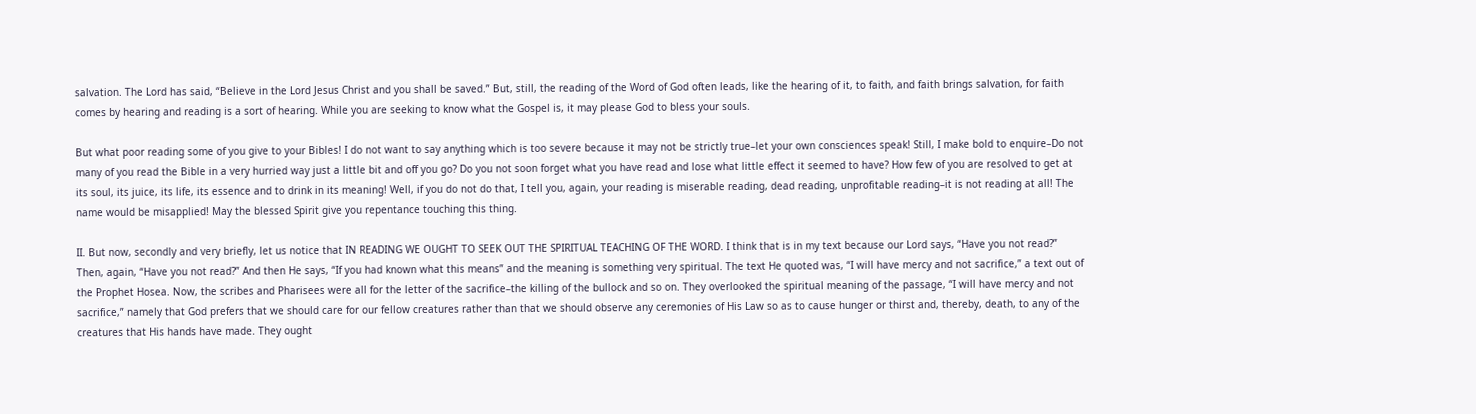salvation. The Lord has said, “Believe in the Lord Jesus Christ and you shall be saved.” But, still, the reading of the Word of God often leads, like the hearing of it, to faith, and faith brings salvation, for faith comes by hearing and reading is a sort of hearing. While you are seeking to know what the Gospel is, it may please God to bless your souls.

But what poor reading some of you give to your Bibles! I do not want to say anything which is too severe because it may not be strictly true–let your own consciences speak! Still, I make bold to enquire–Do not many of you read the Bible in a very hurried way just a little bit and off you go? Do you not soon forget what you have read and lose what little effect it seemed to have? How few of you are resolved to get at its soul, its juice, its life, its essence and to drink in its meaning! Well, if you do not do that, I tell you, again, your reading is miserable reading, dead reading, unprofitable reading–it is not reading at all! The name would be misapplied! May the blessed Spirit give you repentance touching this thing.

II. But now, secondly and very briefly, let us notice that IN READING WE OUGHT TO SEEK OUT THE SPIRITUAL TEACHING OF THE WORD. I think that is in my text because our Lord says, “Have you not read?” Then, again, “Have you not read?” And then He says, “If you had known what this means” and the meaning is something very spiritual. The text He quoted was, “I will have mercy and not sacrifice,” a text out of the Prophet Hosea. Now, the scribes and Pharisees were all for the letter of the sacrifice–the killing of the bullock and so on. They overlooked the spiritual meaning of the passage, “I will have mercy and not sacrifice,” namely that God prefers that we should care for our fellow creatures rather than that we should observe any ceremonies of His Law so as to cause hunger or thirst and, thereby, death, to any of the creatures that His hands have made. They ought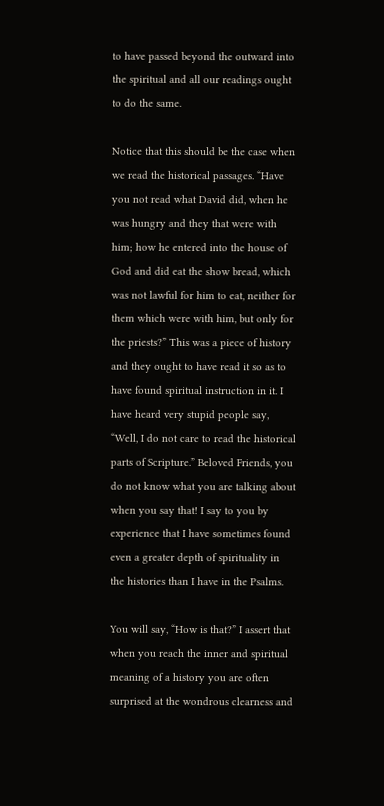to have passed beyond the outward into the spiritual and all our readings ought to do the same.

Notice that this should be the case when we read the historical passages. “Have you not read what David did, when he was hungry and they that were with him; how he entered into the house of God and did eat the show bread, which was not lawful for him to eat, neither for them which were with him, but only for the priests?” This was a piece of history and they ought to have read it so as to have found spiritual instruction in it. I have heard very stupid people say, “Well, I do not care to read the historical parts of Scripture.” Beloved Friends, you do not know what you are talking about when you say that! I say to you by experience that I have sometimes found even a greater depth of spirituality in the histories than I have in the Psalms.

You will say, “How is that?” I assert that when you reach the inner and spiritual meaning of a history you are often surprised at the wondrous clearness and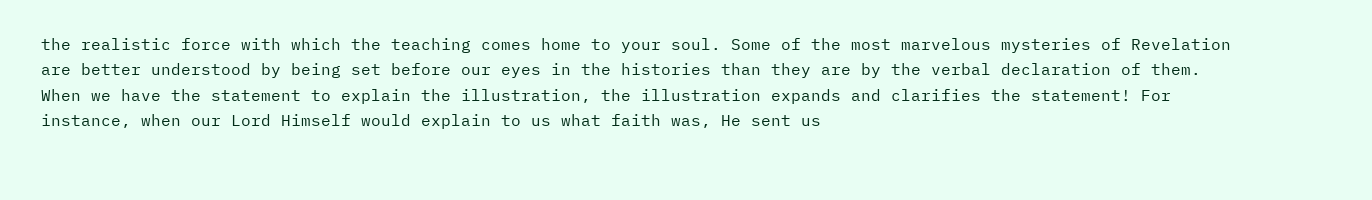the realistic force with which the teaching comes home to your soul. Some of the most marvelous mysteries of Revelation are better understood by being set before our eyes in the histories than they are by the verbal declaration of them. When we have the statement to explain the illustration, the illustration expands and clarifies the statement! For instance, when our Lord Himself would explain to us what faith was, He sent us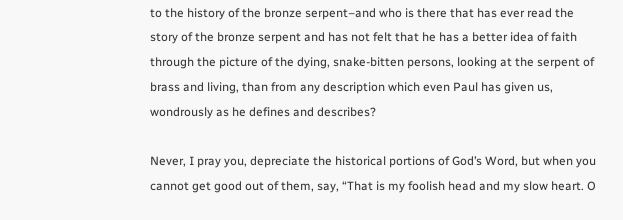to the history of the bronze serpent–and who is there that has ever read the story of the bronze serpent and has not felt that he has a better idea of faith through the picture of the dying, snake-bitten persons, looking at the serpent of brass and living, than from any description which even Paul has given us, wondrously as he defines and describes?

Never, I pray you, depreciate the historical portions of God’s Word, but when you cannot get good out of them, say, “That is my foolish head and my slow heart. O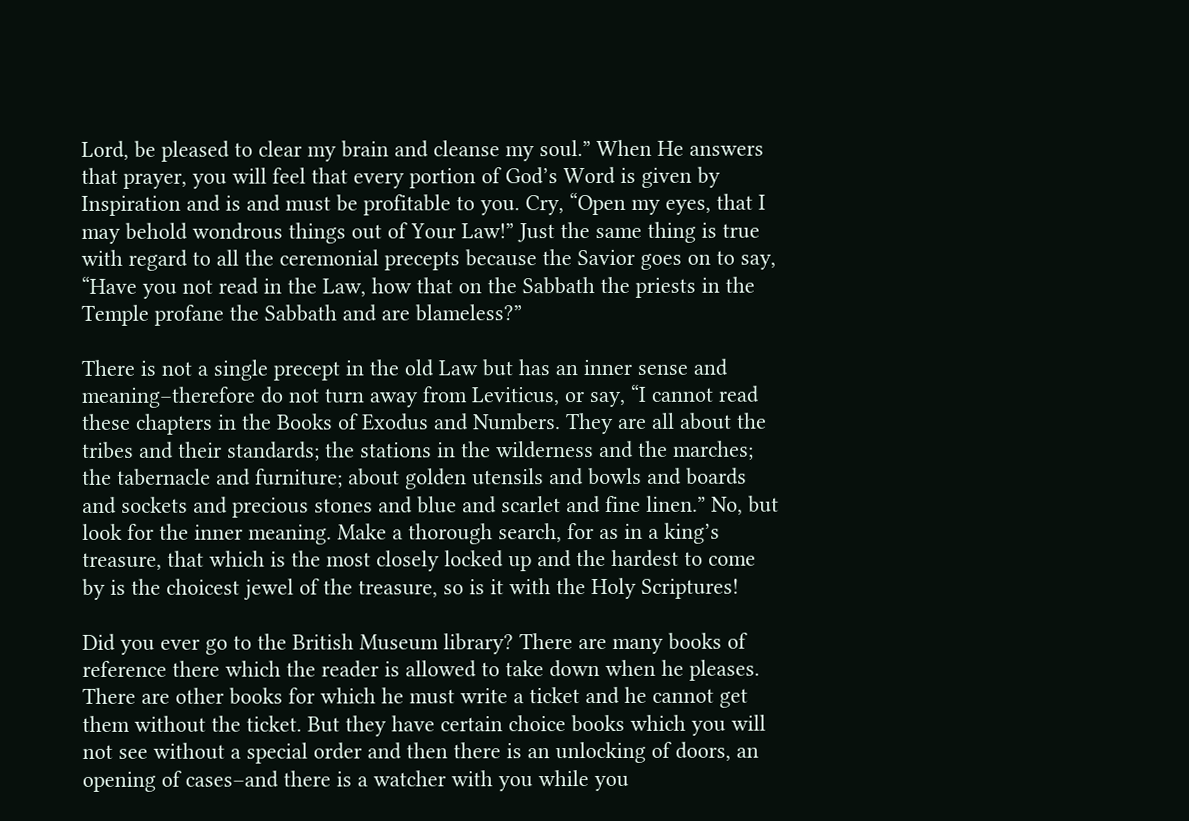Lord, be pleased to clear my brain and cleanse my soul.” When He answers that prayer, you will feel that every portion of God’s Word is given by Inspiration and is and must be profitable to you. Cry, “Open my eyes, that I may behold wondrous things out of Your Law!” Just the same thing is true with regard to all the ceremonial precepts because the Savior goes on to say, “Have you not read in the Law, how that on the Sabbath the priests in the Temple profane the Sabbath and are blameless?”

There is not a single precept in the old Law but has an inner sense and meaning–therefore do not turn away from Leviticus, or say, “I cannot read these chapters in the Books of Exodus and Numbers. They are all about the tribes and their standards; the stations in the wilderness and the marches; the tabernacle and furniture; about golden utensils and bowls and boards and sockets and precious stones and blue and scarlet and fine linen.” No, but look for the inner meaning. Make a thorough search, for as in a king’s treasure, that which is the most closely locked up and the hardest to come by is the choicest jewel of the treasure, so is it with the Holy Scriptures!

Did you ever go to the British Museum library? There are many books of reference there which the reader is allowed to take down when he pleases. There are other books for which he must write a ticket and he cannot get them without the ticket. But they have certain choice books which you will not see without a special order and then there is an unlocking of doors, an opening of cases–and there is a watcher with you while you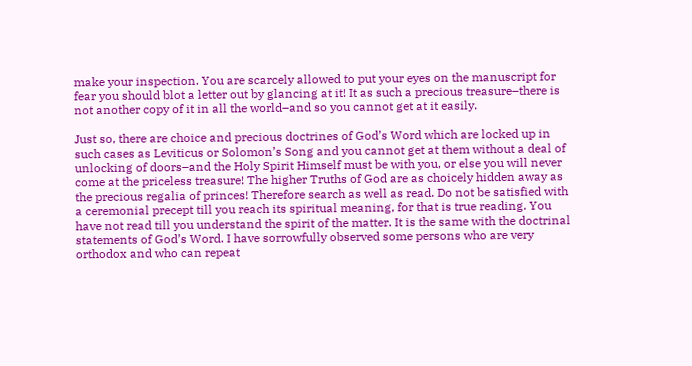make your inspection. You are scarcely allowed to put your eyes on the manuscript for fear you should blot a letter out by glancing at it! It as such a precious treasure–there is not another copy of it in all the world–and so you cannot get at it easily.

Just so, there are choice and precious doctrines of God’s Word which are locked up in such cases as Leviticus or Solomon’s Song and you cannot get at them without a deal of unlocking of doors–and the Holy Spirit Himself must be with you, or else you will never come at the priceless treasure! The higher Truths of God are as choicely hidden away as the precious regalia of princes! Therefore search as well as read. Do not be satisfied with a ceremonial precept till you reach its spiritual meaning, for that is true reading. You have not read till you understand the spirit of the matter. It is the same with the doctrinal statements of God’s Word. I have sorrowfully observed some persons who are very orthodox and who can repeat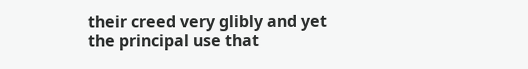their creed very glibly and yet the principal use that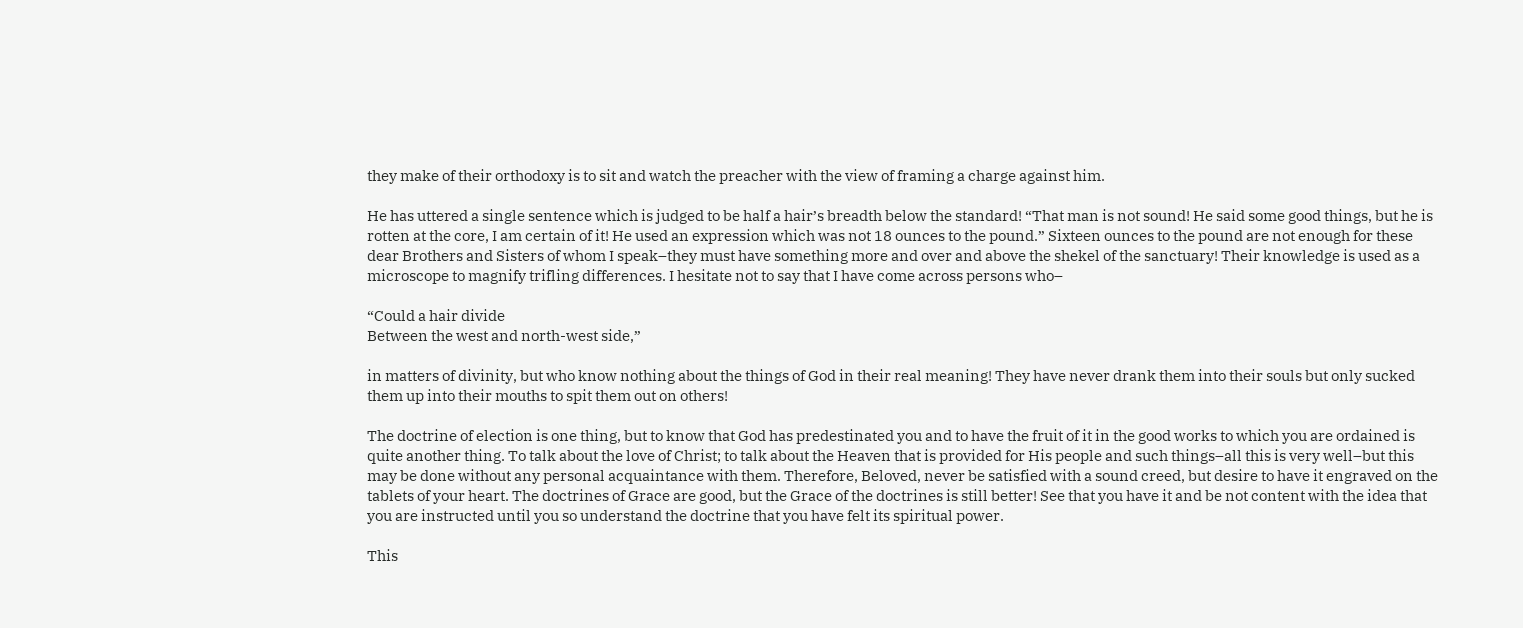they make of their orthodoxy is to sit and watch the preacher with the view of framing a charge against him.

He has uttered a single sentence which is judged to be half a hair’s breadth below the standard! “That man is not sound! He said some good things, but he is rotten at the core, I am certain of it! He used an expression which was not 18 ounces to the pound.” Sixteen ounces to the pound are not enough for these dear Brothers and Sisters of whom I speak–they must have something more and over and above the shekel of the sanctuary! Their knowledge is used as a microscope to magnify trifling differences. I hesitate not to say that I have come across persons who–

“Could a hair divide
Between the west and north-west side,”

in matters of divinity, but who know nothing about the things of God in their real meaning! They have never drank them into their souls but only sucked them up into their mouths to spit them out on others!

The doctrine of election is one thing, but to know that God has predestinated you and to have the fruit of it in the good works to which you are ordained is quite another thing. To talk about the love of Christ; to talk about the Heaven that is provided for His people and such things–all this is very well–but this may be done without any personal acquaintance with them. Therefore, Beloved, never be satisfied with a sound creed, but desire to have it engraved on the tablets of your heart. The doctrines of Grace are good, but the Grace of the doctrines is still better! See that you have it and be not content with the idea that you are instructed until you so understand the doctrine that you have felt its spiritual power.

This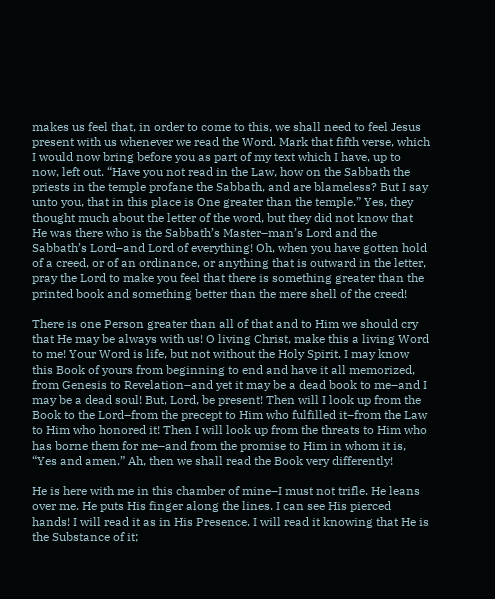makes us feel that, in order to come to this, we shall need to feel Jesus present with us whenever we read the Word. Mark that fifth verse, which I would now bring before you as part of my text which I have, up to now, left out. “Have you not read in the Law, how on the Sabbath the priests in the temple profane the Sabbath, and are blameless? But I say unto you, that in this place is One greater than the temple.” Yes, they thought much about the letter of the word, but they did not know that He was there who is the Sabbath’s Master–man’s Lord and the Sabbath’s Lord–and Lord of everything! Oh, when you have gotten hold of a creed, or of an ordinance, or anything that is outward in the letter, pray the Lord to make you feel that there is something greater than the printed book and something better than the mere shell of the creed!

There is one Person greater than all of that and to Him we should cry that He may be always with us! O living Christ, make this a living Word to me! Your Word is life, but not without the Holy Spirit. I may know this Book of yours from beginning to end and have it all memorized, from Genesis to Revelation–and yet it may be a dead book to me–and I may be a dead soul! But, Lord, be present! Then will I look up from the Book to the Lord–from the precept to Him who fulfilled it–from the Law to Him who honored it! Then I will look up from the threats to Him who has borne them for me–and from the promise to Him in whom it is, “Yes and amen.” Ah, then we shall read the Book very differently!

He is here with me in this chamber of mine–I must not trifle. He leans over me. He puts His finger along the lines. I can see His pierced hands! I will read it as in His Presence. I will read it knowing that He is the Substance of it;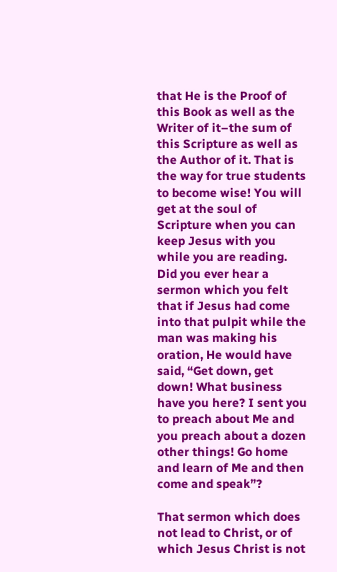that He is the Proof of this Book as well as the Writer of it–the sum of this Scripture as well as the Author of it. That is the way for true students to become wise! You will get at the soul of Scripture when you can keep Jesus with you while you are reading. Did you ever hear a sermon which you felt that if Jesus had come into that pulpit while the man was making his oration, He would have said, “Get down, get down! What business have you here? I sent you to preach about Me and you preach about a dozen other things! Go home and learn of Me and then come and speak”?

That sermon which does not lead to Christ, or of which Jesus Christ is not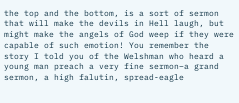the top and the bottom, is a sort of sermon that will make the devils in Hell laugh, but might make the angels of God weep if they were capable of such emotion! You remember the story I told you of the Welshman who heard a young man preach a very fine sermon–a grand sermon, a high falutin, spread-eagle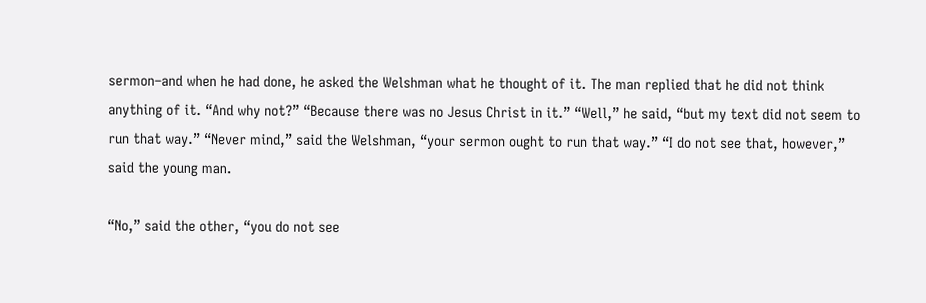sermon–and when he had done, he asked the Welshman what he thought of it. The man replied that he did not think anything of it. “And why not?” “Because there was no Jesus Christ in it.” “Well,” he said, “but my text did not seem to run that way.” “Never mind,” said the Welshman, “your sermon ought to run that way.” “I do not see that, however,” said the young man.

“No,” said the other, “you do not see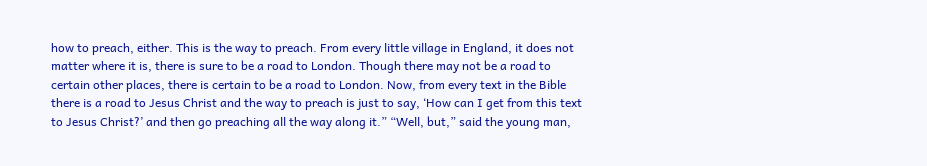how to preach, either. This is the way to preach. From every little village in England, it does not matter where it is, there is sure to be a road to London. Though there may not be a road to certain other places, there is certain to be a road to London. Now, from every text in the Bible there is a road to Jesus Christ and the way to preach is just to say, ‘How can I get from this text to Jesus Christ?’ and then go preaching all the way along it.” “Well, but,” said the young man,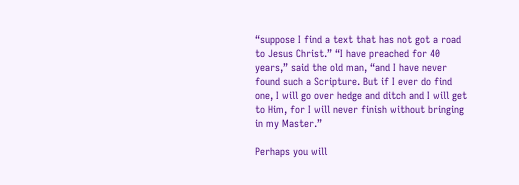“suppose I find a text that has not got a road to Jesus Christ.” “I have preached for 40 years,” said the old man, “and I have never found such a Scripture. But if I ever do find one, I will go over hedge and ditch and I will get to Him, for I will never finish without bringing in my Master.”

Perhaps you will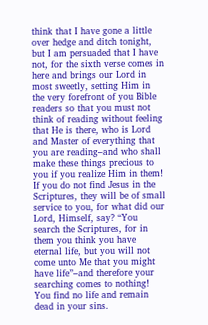think that I have gone a little over hedge and ditch tonight, but I am persuaded that I have not, for the sixth verse comes in here and brings our Lord in most sweetly, setting Him in the very forefront of you Bible readers so that you must not think of reading without feeling that He is there, who is Lord and Master of everything that you are reading–and who shall make these things precious to you if you realize Him in them! If you do not find Jesus in the Scriptures, they will be of small service to you, for what did our Lord, Himself, say? “You search the Scriptures, for in them you think you have eternal life, but you will not come unto Me that you might have life”–and therefore your searching comes to nothing! You find no life and remain dead in your sins.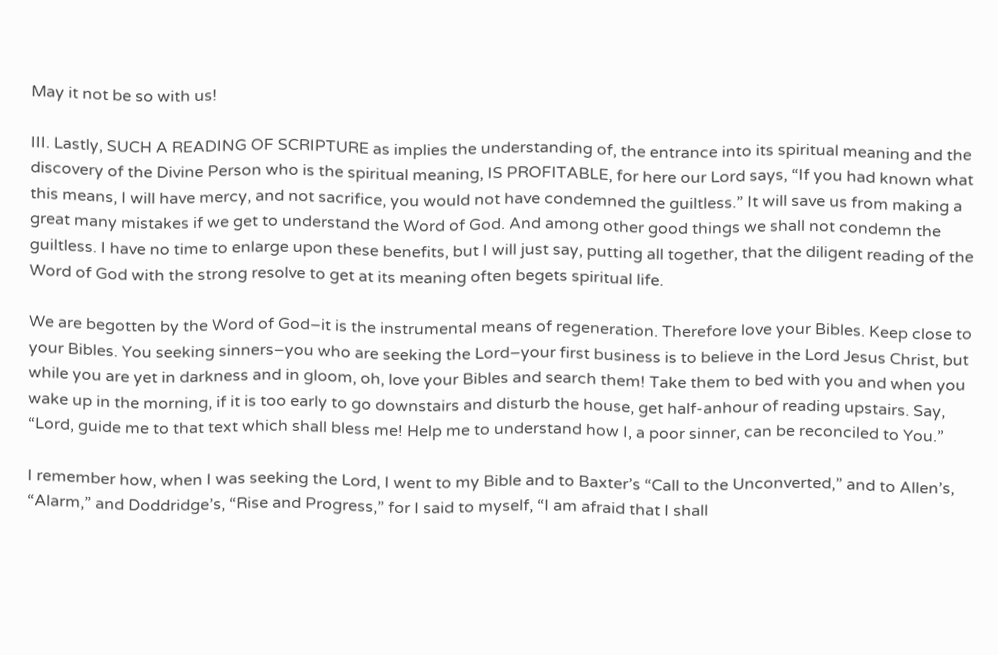May it not be so with us!

III. Lastly, SUCH A READING OF SCRIPTURE as implies the understanding of, the entrance into its spiritual meaning and the discovery of the Divine Person who is the spiritual meaning, IS PROFITABLE, for here our Lord says, “If you had known what this means, I will have mercy, and not sacrifice, you would not have condemned the guiltless.” It will save us from making a great many mistakes if we get to understand the Word of God. And among other good things we shall not condemn the guiltless. I have no time to enlarge upon these benefits, but I will just say, putting all together, that the diligent reading of the Word of God with the strong resolve to get at its meaning often begets spiritual life.

We are begotten by the Word of God–it is the instrumental means of regeneration. Therefore love your Bibles. Keep close to your Bibles. You seeking sinners–you who are seeking the Lord–your first business is to believe in the Lord Jesus Christ, but while you are yet in darkness and in gloom, oh, love your Bibles and search them! Take them to bed with you and when you wake up in the morning, if it is too early to go downstairs and disturb the house, get half-anhour of reading upstairs. Say, “Lord, guide me to that text which shall bless me! Help me to understand how I, a poor sinner, can be reconciled to You.”

I remember how, when I was seeking the Lord, I went to my Bible and to Baxter’s “Call to the Unconverted,” and to Allen’s, “Alarm,” and Doddridge’s, “Rise and Progress,” for I said to myself, “I am afraid that I shall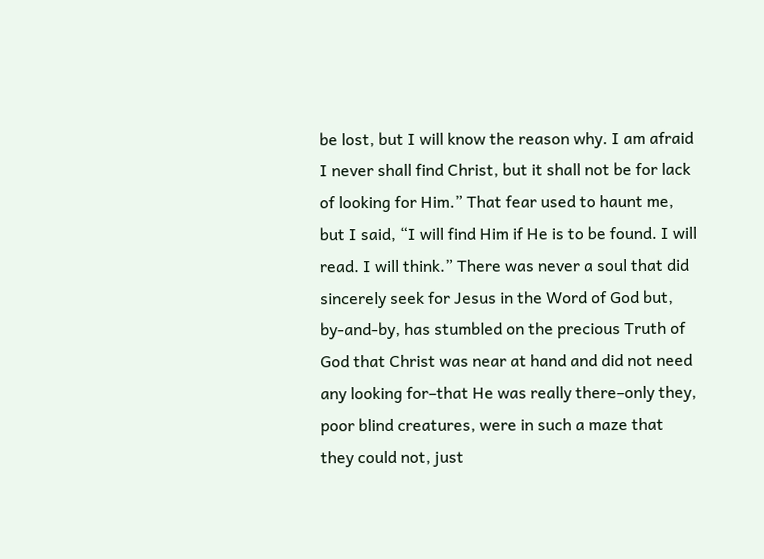be lost, but I will know the reason why. I am afraid I never shall find Christ, but it shall not be for lack of looking for Him.” That fear used to haunt me, but I said, “I will find Him if He is to be found. I will read. I will think.” There was never a soul that did sincerely seek for Jesus in the Word of God but, by-and-by, has stumbled on the precious Truth of God that Christ was near at hand and did not need any looking for–that He was really there–only they, poor blind creatures, were in such a maze that they could not, just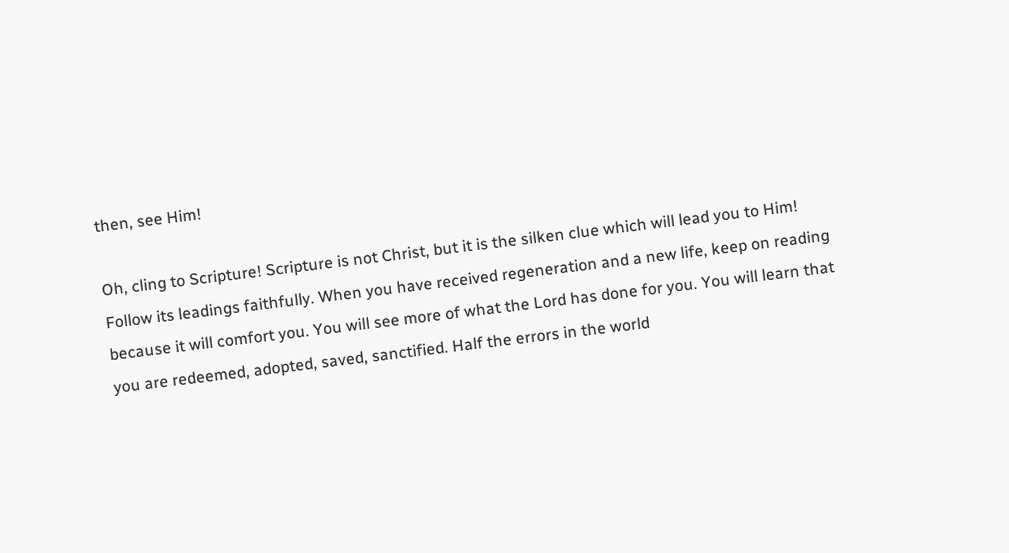then, see Him!

Oh, cling to Scripture! Scripture is not Christ, but it is the silken clue which will lead you to Him! Follow its leadings faithfully. When you have received regeneration and a new life, keep on reading because it will comfort you. You will see more of what the Lord has done for you. You will learn that you are redeemed, adopted, saved, sanctified. Half the errors in the world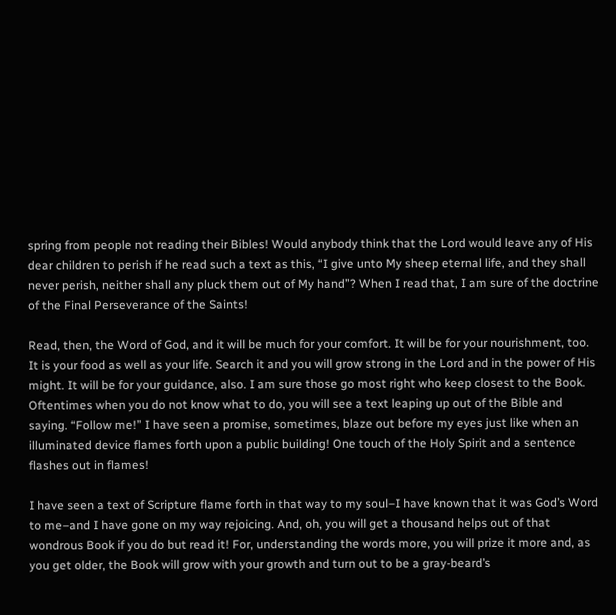spring from people not reading their Bibles! Would anybody think that the Lord would leave any of His dear children to perish if he read such a text as this, “I give unto My sheep eternal life, and they shall never perish, neither shall any pluck them out of My hand”? When I read that, I am sure of the doctrine of the Final Perseverance of the Saints!

Read, then, the Word of God, and it will be much for your comfort. It will be for your nourishment, too. It is your food as well as your life. Search it and you will grow strong in the Lord and in the power of His might. It will be for your guidance, also. I am sure those go most right who keep closest to the Book. Oftentimes when you do not know what to do, you will see a text leaping up out of the Bible and saying. “Follow me!” I have seen a promise, sometimes, blaze out before my eyes just like when an illuminated device flames forth upon a public building! One touch of the Holy Spirit and a sentence flashes out in flames!

I have seen a text of Scripture flame forth in that way to my soul–I have known that it was God’s Word to me–and I have gone on my way rejoicing. And, oh, you will get a thousand helps out of that wondrous Book if you do but read it! For, understanding the words more, you will prize it more and, as you get older, the Book will grow with your growth and turn out to be a gray-beard’s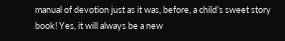manual of devotion just as it was, before, a child’s sweet story book! Yes, it will always be a new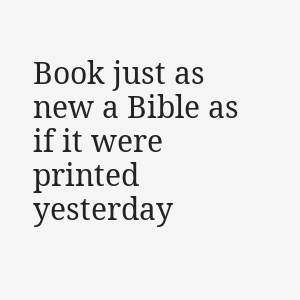Book just as new a Bible as if it were printed yesterday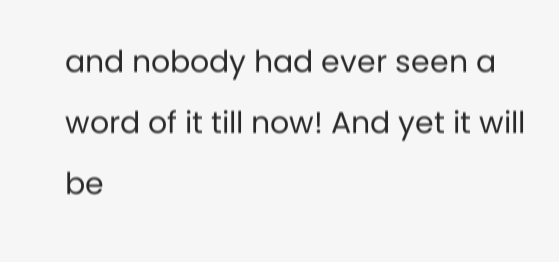and nobody had ever seen a word of it till now! And yet it will be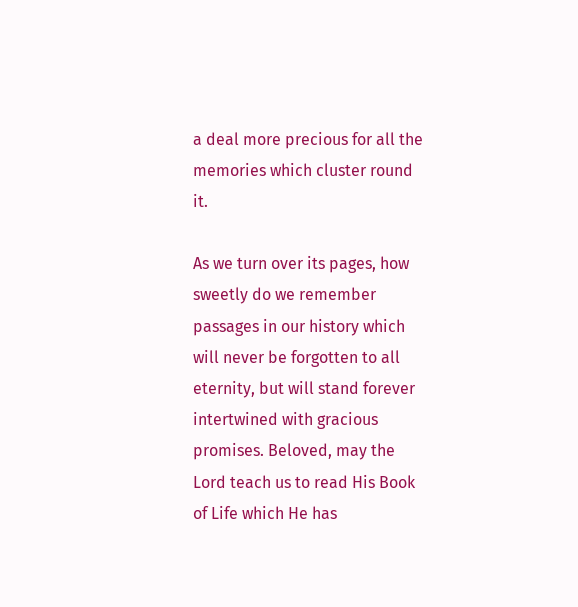a deal more precious for all the memories which cluster round it.

As we turn over its pages, how sweetly do we remember passages in our history which will never be forgotten to all eternity, but will stand forever intertwined with gracious promises. Beloved, may the Lord teach us to read His Book of Life which He has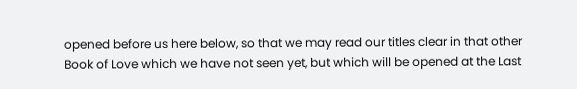opened before us here below, so that we may read our titles clear in that other Book of Love which we have not seen yet, but which will be opened at the Last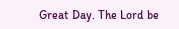Great Day. The Lord be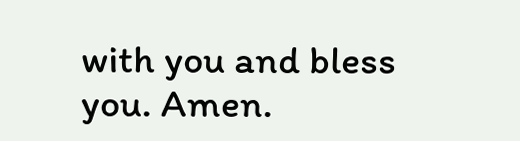with you and bless you. Amen.